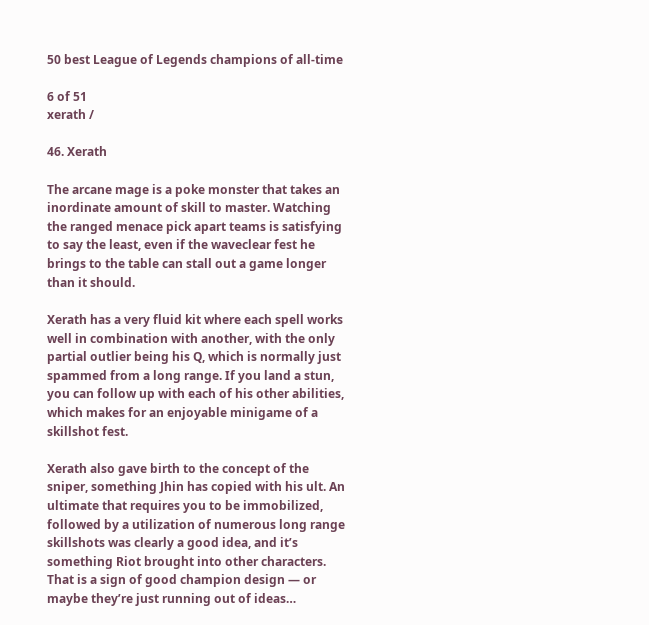50 best League of Legends champions of all-time

6 of 51
xerath /

46. Xerath

The arcane mage is a poke monster that takes an inordinate amount of skill to master. Watching the ranged menace pick apart teams is satisfying to say the least, even if the waveclear fest he brings to the table can stall out a game longer than it should.

Xerath has a very fluid kit where each spell works well in combination with another, with the only partial outlier being his Q, which is normally just spammed from a long range. If you land a stun, you can follow up with each of his other abilities, which makes for an enjoyable minigame of a skillshot fest.

Xerath also gave birth to the concept of the sniper, something Jhin has copied with his ult. An ultimate that requires you to be immobilized, followed by a utilization of numerous long range skillshots was clearly a good idea, and it’s something Riot brought into other characters. That is a sign of good champion design — or maybe they’re just running out of ideas…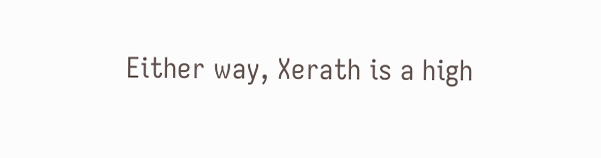Either way, Xerath is a high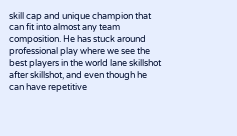skill cap and unique champion that can fit into almost any team composition. He has stuck around professional play where we see the best players in the world lane skillshot after skillshot, and even though he can have repetitive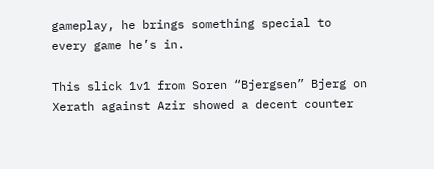gameplay, he brings something special to every game he’s in.

This slick 1v1 from Soren “Bjergsen” Bjerg on Xerath against Azir showed a decent counter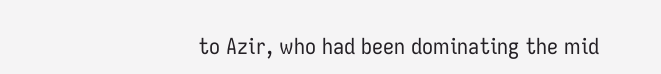to Azir, who had been dominating the mid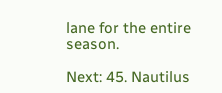lane for the entire season.

Next: 45. Nautilus